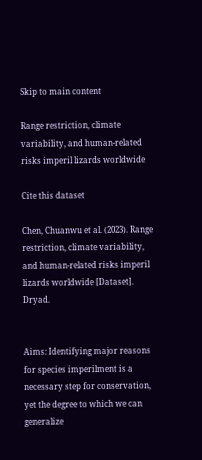Skip to main content

Range restriction, climate variability, and human-related risks imperil lizards worldwide

Cite this dataset

Chen, Chuanwu et al. (2023). Range restriction, climate variability, and human-related risks imperil lizards worldwide [Dataset]. Dryad.


Aims: Identifying major reasons for species imperilment is a necessary step for conservation, yet the degree to which we can generalize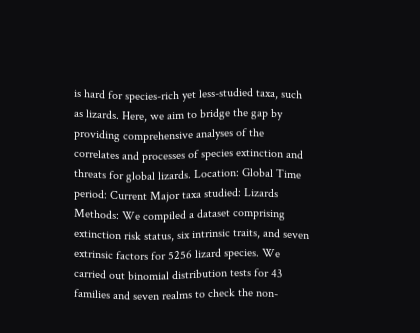is hard for species-rich yet less-studied taxa, such as lizards. Here, we aim to bridge the gap by providing comprehensive analyses of the correlates and processes of species extinction and threats for global lizards. Location: Global Time period: Current Major taxa studied: Lizards Methods: We compiled a dataset comprising extinction risk status, six intrinsic traits, and seven extrinsic factors for 5256 lizard species. We carried out binomial distribution tests for 43 families and seven realms to check the non-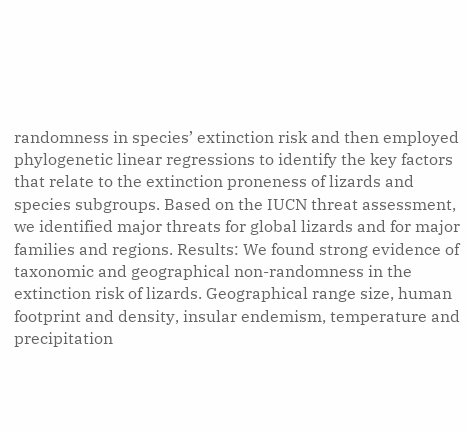randomness in species’ extinction risk and then employed phylogenetic linear regressions to identify the key factors that relate to the extinction proneness of lizards and species subgroups. Based on the IUCN threat assessment, we identified major threats for global lizards and for major families and regions. Results: We found strong evidence of taxonomic and geographical non-randomness in the extinction risk of lizards. Geographical range size, human footprint and density, insular endemism, temperature and precipitation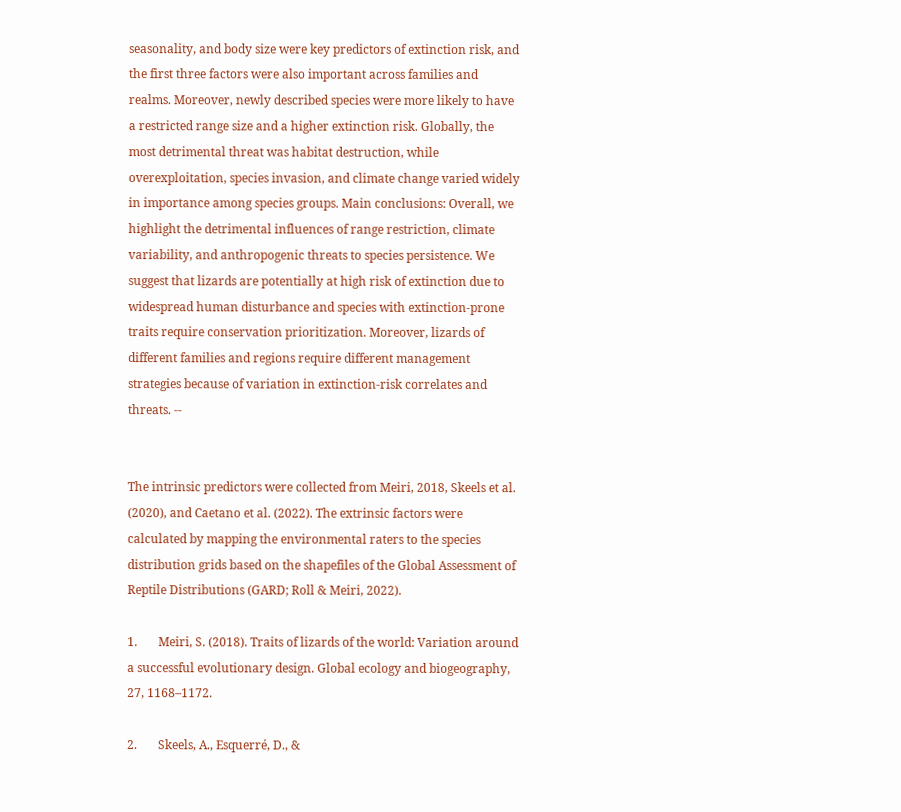seasonality, and body size were key predictors of extinction risk, and the first three factors were also important across families and realms. Moreover, newly described species were more likely to have a restricted range size and a higher extinction risk. Globally, the most detrimental threat was habitat destruction, while overexploitation, species invasion, and climate change varied widely in importance among species groups. Main conclusions: Overall, we highlight the detrimental influences of range restriction, climate variability, and anthropogenic threats to species persistence. We suggest that lizards are potentially at high risk of extinction due to widespread human disturbance and species with extinction-prone traits require conservation prioritization. Moreover, lizards of different families and regions require different management strategies because of variation in extinction-risk correlates and threats. --


The intrinsic predictors were collected from Meiri, 2018, Skeels et al. (2020), and Caetano et al. (2022). The extrinsic factors were calculated by mapping the environmental raters to the species distribution grids based on the shapefiles of the Global Assessment of Reptile Distributions (GARD; Roll & Meiri, 2022).

1.       Meiri, S. (2018). Traits of lizards of the world: Variation around a successful evolutionary design. Global ecology and biogeography, 27, 1168–1172.

2.       Skeels, A., Esquerré, D., &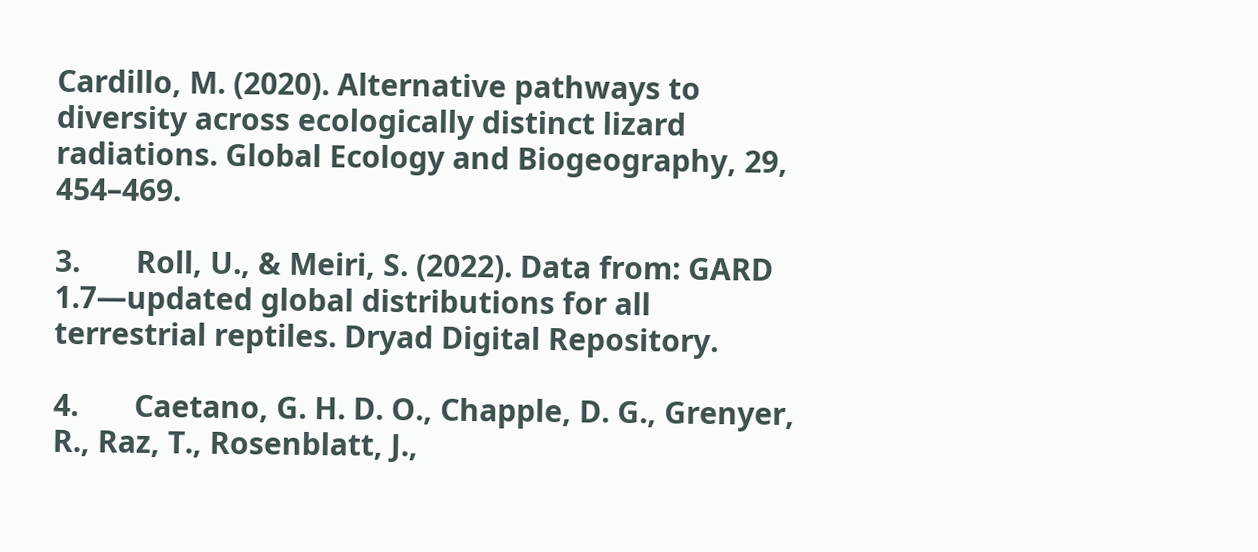Cardillo, M. (2020). Alternative pathways to diversity across ecologically distinct lizard radiations. Global Ecology and Biogeography, 29, 454–469.

3.       Roll, U., & Meiri, S. (2022). Data from: GARD 1.7—updated global distributions for all terrestrial reptiles. Dryad Digital Repository.

4.       Caetano, G. H. D. O., Chapple, D. G., Grenyer, R., Raz, T., Rosenblatt, J.,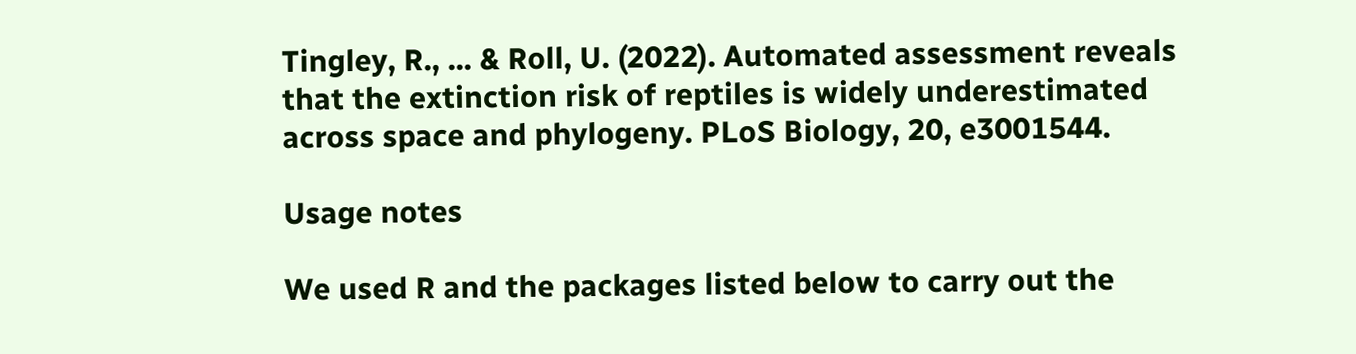Tingley, R., ... & Roll, U. (2022). Automated assessment reveals that the extinction risk of reptiles is widely underestimated across space and phylogeny. PLoS Biology, 20, e3001544.

Usage notes

We used R and the packages listed below to carry out the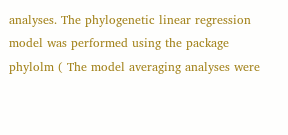analyses. The phylogenetic linear regression model was performed using the package phylolm ( The model averaging analyses were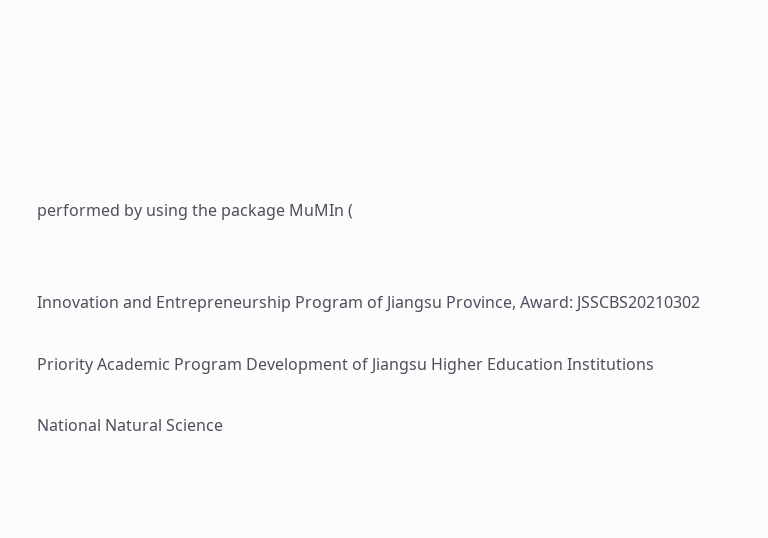performed by using the package MuMIn (


Innovation and Entrepreneurship Program of Jiangsu Province, Award: JSSCBS20210302

Priority Academic Program Development of Jiangsu Higher Education Institutions

National Natural Science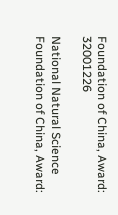Foundation of China, Award: 32001226

National Natural Science Foundation of China, Award: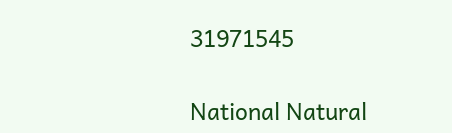31971545

National Natural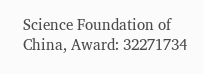Science Foundation of China, Award: 32271734